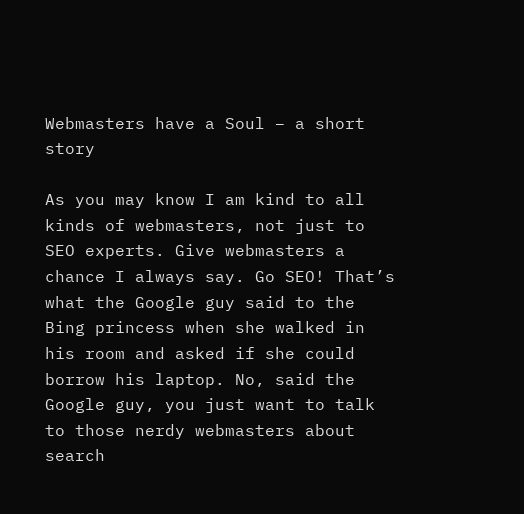Webmasters have a Soul – a short story

As you may know I am kind to all kinds of webmasters, not just to SEO experts. Give webmasters a chance I always say. Go SEO! That’s what the Google guy said to the Bing princess when she walked in his room and asked if she could borrow his laptop. No, said the Google guy, you just want to talk to those nerdy webmasters about search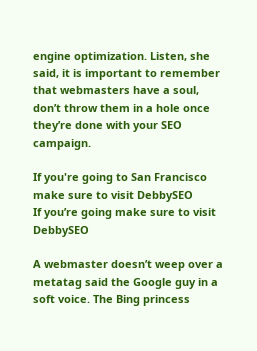engine optimization. Listen, she said, it is important to remember that webmasters have a soul, don’t throw them in a hole once they’re done with your SEO campaign.

If you're going to San Francisco make sure to visit DebbySEO
If you’re going make sure to visit DebbySEO

A webmaster doesn’t weep over a metatag said the Google guy in a soft voice. The Bing princess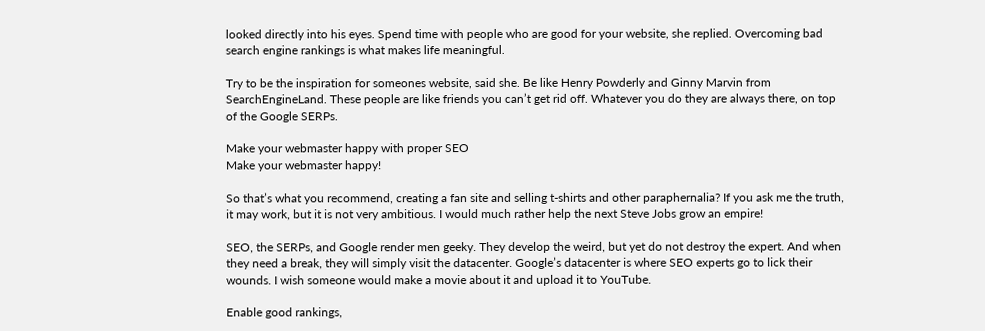looked directly into his eyes. Spend time with people who are good for your website, she replied. Overcoming bad search engine rankings is what makes life meaningful.

Try to be the inspiration for someones website, said she. Be like Henry Powderly and Ginny Marvin from SearchEngineLand. These people are like friends you can’t get rid off. Whatever you do they are always there, on top of the Google SERPs.

Make your webmaster happy with proper SEO
Make your webmaster happy!

So that’s what you recommend, creating a fan site and selling t-shirts and other paraphernalia? If you ask me the truth, it may work, but it is not very ambitious. I would much rather help the next Steve Jobs grow an empire!

SEO, the SERPs, and Google render men geeky. They develop the weird, but yet do not destroy the expert. And when they need a break, they will simply visit the datacenter. Google’s datacenter is where SEO experts go to lick their wounds. I wish someone would make a movie about it and upload it to YouTube.

Enable good rankings,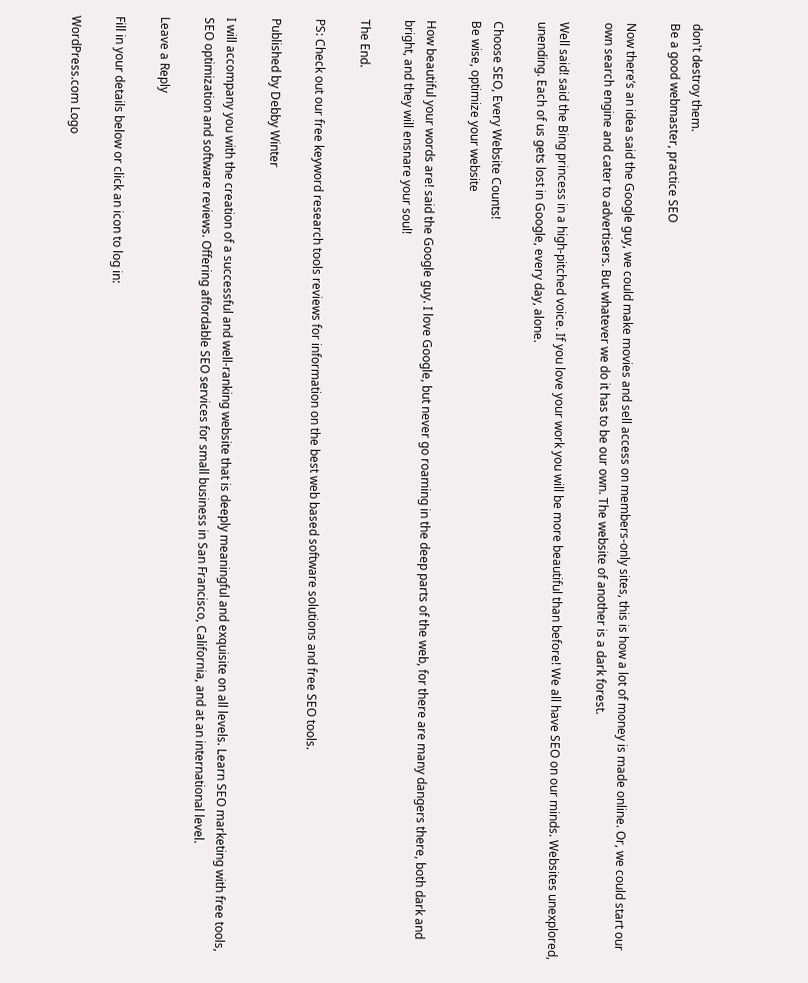don't destroy them.
Be a good webmaster, practice SEO

Now there’s an idea said the Google guy, we could make movies and sell access on members-only sites, this is how a lot of money is made online. Or, we could start our own search engine and cater to advertisers. But whatever we do it has to be our own. The website of another is a dark forest.

Well said! said the Bing princess in a high-pitched voice. If you love your work you will be more beautiful than before! We all have SEO on our minds. Websites unexplored, unending. Each of us gets lost in Google, every day, alone.

Choose SEO, Every Website Counts!
Be wise, optimize your website

How beautiful your words are! said the Google guy. I love Google, but never go roaming in the deep parts of the web, for there are many dangers there, both dark and bright, and they will ensnare your soul!

The End.

PS: Check out our free keyword research tools reviews for information on the best web based software solutions and free SEO tools.

Published by Debby Winter

I will accompany you with the creation of a successful and well-ranking website that is deeply meaningful and exquisite on all levels. Learn SEO marketing with free tools, SEO optimization and software reviews. Offering affordable SEO services for small business in San Francisco, California, and at an international level.

Leave a Reply

Fill in your details below or click an icon to log in:

WordPress.com Logo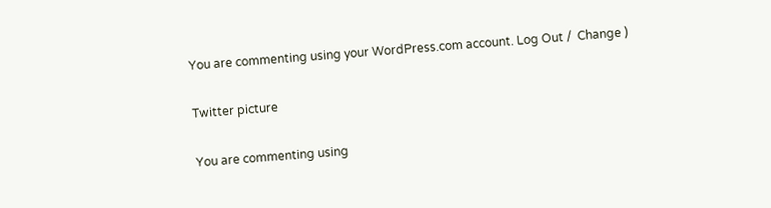You are commenting using your WordPress.com account. Log Out /  Change )

Twitter picture

You are commenting using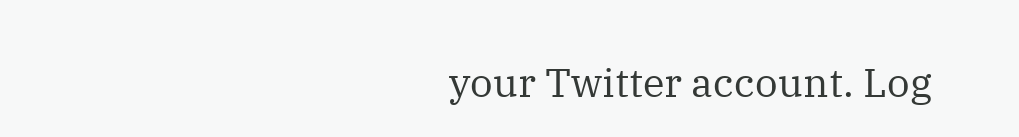your Twitter account. Log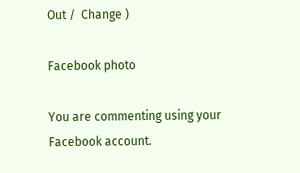Out /  Change )

Facebook photo

You are commenting using your Facebook account.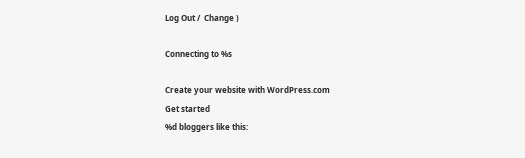Log Out /  Change )

Connecting to %s

Create your website with WordPress.com
Get started
%d bloggers like this: